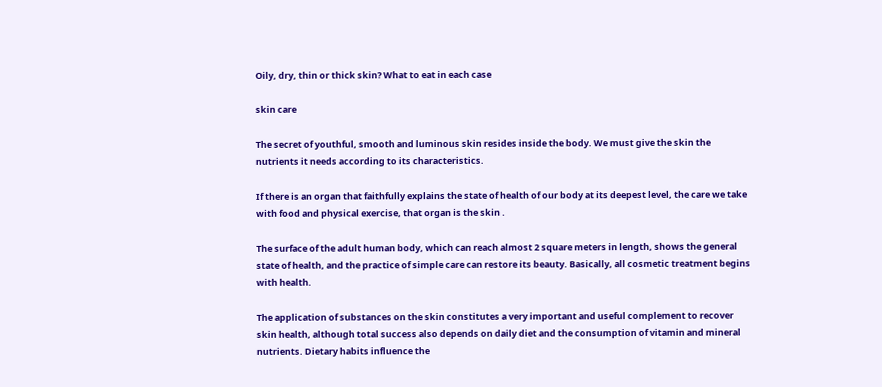Oily, dry, thin or thick skin? What to eat in each case

skin care

The secret of youthful, smooth and luminous skin resides inside the body. We must give the skin the nutrients it needs according to its characteristics.

If there is an organ that faithfully explains the state of health of our body at its deepest level, the care we take with food and physical exercise, that organ is the skin .

The surface of the adult human body, which can reach almost 2 square meters in length, shows the general state of health, and the practice of simple care can restore its beauty. Basically, all cosmetic treatment begins with health.

The application of substances on the skin constitutes a very important and useful complement to recover skin health, although total success also depends on daily diet and the consumption of vitamin and mineral nutrients. Dietary habits influence the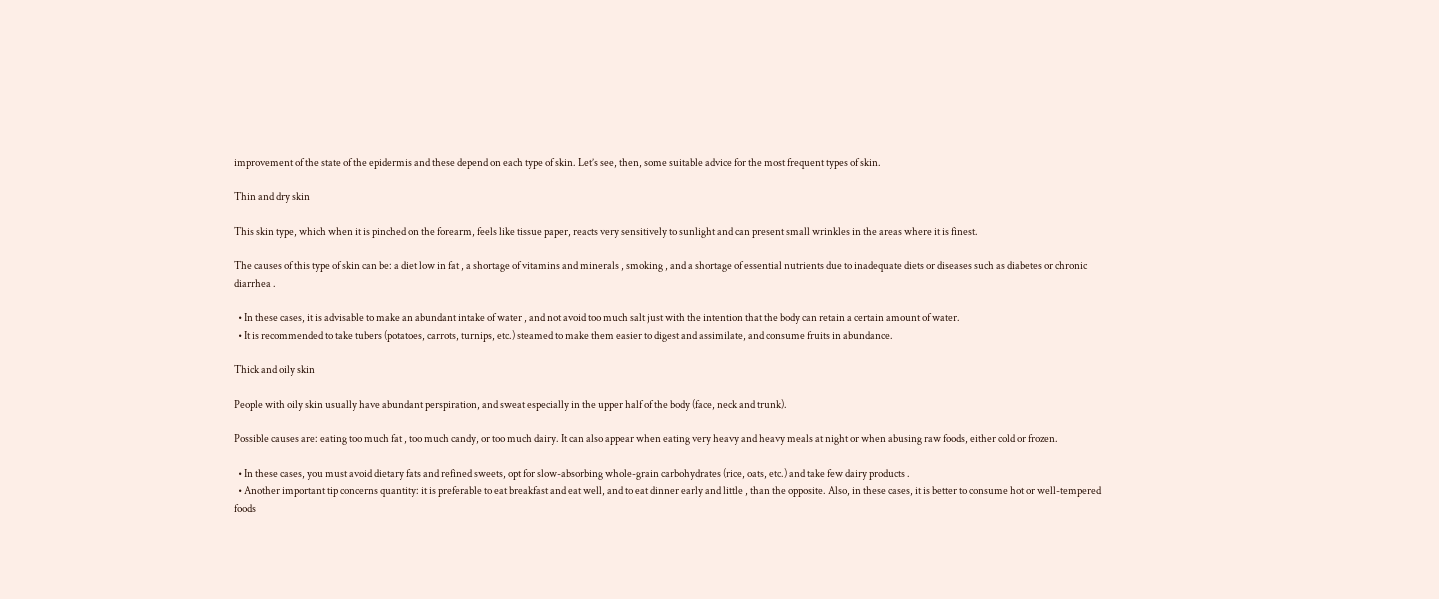improvement of the state of the epidermis and these depend on each type of skin. Let’s see, then, some suitable advice for the most frequent types of skin.

Thin and dry skin

This skin type, which when it is pinched on the forearm, feels like tissue paper, reacts very sensitively to sunlight and can present small wrinkles in the areas where it is finest.

The causes of this type of skin can be: a diet low in fat , a shortage of vitamins and minerals , smoking , and a shortage of essential nutrients due to inadequate diets or diseases such as diabetes or chronic diarrhea .

  • In these cases, it is advisable to make an abundant intake of water , and not avoid too much salt just with the intention that the body can retain a certain amount of water.
  • It is recommended to take tubers (potatoes, carrots, turnips, etc.) steamed to make them easier to digest and assimilate, and consume fruits in abundance.

Thick and oily skin

People with oily skin usually have abundant perspiration, and sweat especially in the upper half of the body (face, neck and trunk).

Possible causes are: eating too much fat , too much candy, or too much dairy. It can also appear when eating very heavy and heavy meals at night or when abusing raw foods, either cold or frozen.

  • In these cases, you must avoid dietary fats and refined sweets, opt for slow-absorbing whole-grain carbohydrates (rice, oats, etc.) and take few dairy products .
  • Another important tip concerns quantity: it is preferable to eat breakfast and eat well, and to eat dinner early and little , than the opposite. Also, in these cases, it is better to consume hot or well-tempered foods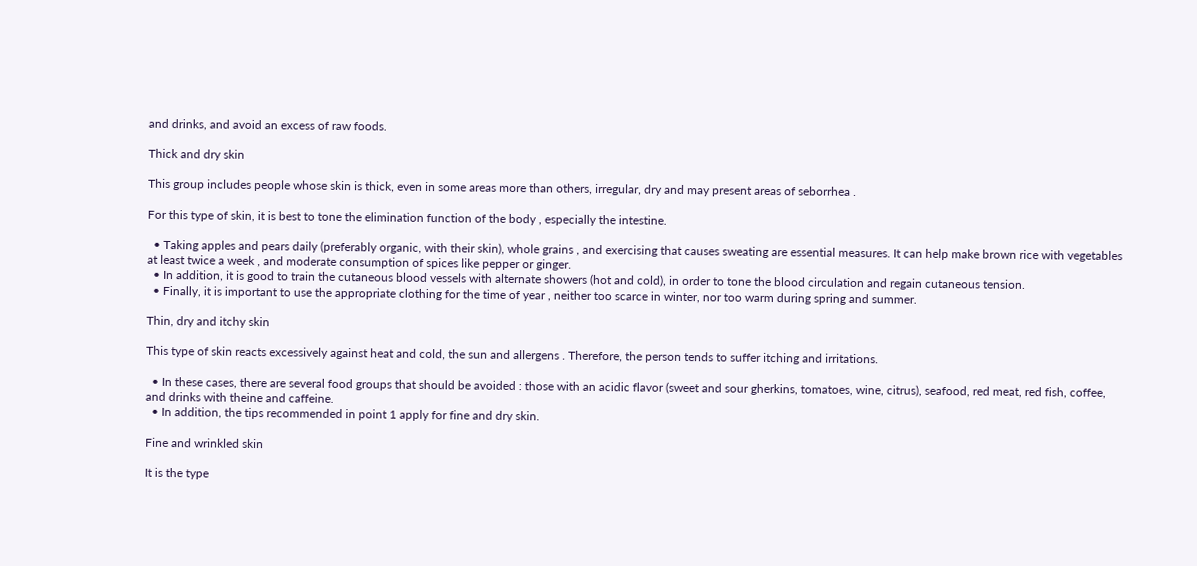and drinks, and avoid an excess of raw foods.

Thick and dry skin

This group includes people whose skin is thick, even in some areas more than others, irregular, dry and may present areas of seborrhea .

For this type of skin, it is best to tone the elimination function of the body , especially the intestine.

  • Taking apples and pears daily (preferably organic, with their skin), whole grains , and exercising that causes sweating are essential measures. It can help make brown rice with vegetables at least twice a week , and moderate consumption of spices like pepper or ginger.
  • In addition, it is good to train the cutaneous blood vessels with alternate showers (hot and cold), in order to tone the blood circulation and regain cutaneous tension.
  • Finally, it is important to use the appropriate clothing for the time of year , neither too scarce in winter, nor too warm during spring and summer.

Thin, dry and itchy skin

This type of skin reacts excessively against heat and cold, the sun and allergens . Therefore, the person tends to suffer itching and irritations.

  • In these cases, there are several food groups that should be avoided : those with an acidic flavor (sweet and sour gherkins, tomatoes, wine, citrus), seafood, red meat, red fish, coffee, and drinks with theine and caffeine.
  • In addition, the tips recommended in point 1 apply for fine and dry skin.

Fine and wrinkled skin

It is the type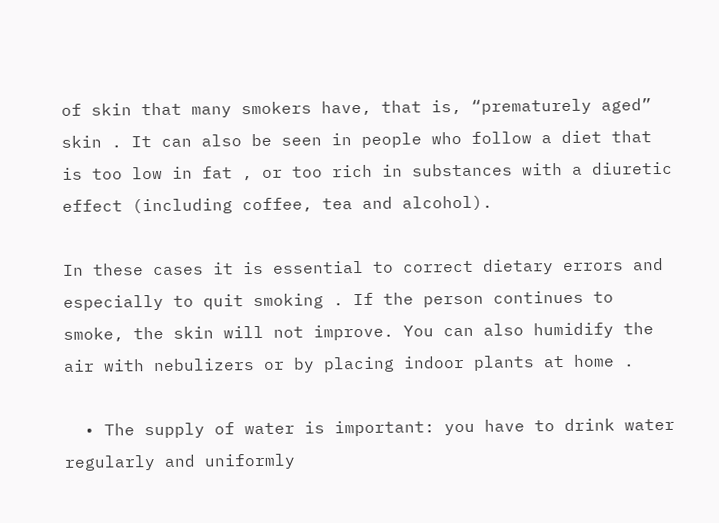of skin that many smokers have, that is, “prematurely aged” skin . It can also be seen in people who follow a diet that is too low in fat , or too rich in substances with a diuretic effect (including coffee, tea and alcohol).

In these cases it is essential to correct dietary errors and especially to quit smoking . If the person continues to smoke, the skin will not improve. You can also humidify the air with nebulizers or by placing indoor plants at home .

  • The supply of water is important: you have to drink water regularly and uniformly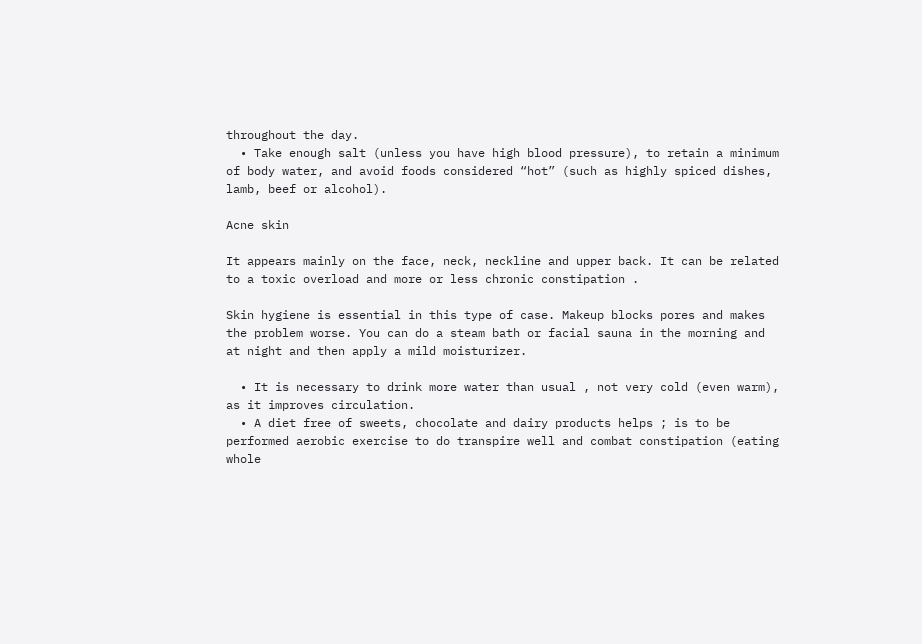throughout the day.
  • Take enough salt (unless you have high blood pressure), to retain a minimum of body water, and avoid foods considered “hot” (such as highly spiced dishes, lamb, beef or alcohol).

Acne skin

It appears mainly on the face, neck, neckline and upper back. It can be related to a toxic overload and more or less chronic constipation .

Skin hygiene is essential in this type of case. Makeup blocks pores and makes the problem worse. You can do a steam bath or facial sauna in the morning and at night and then apply a mild moisturizer.

  • It is necessary to drink more water than usual , not very cold (even warm), as it improves circulation.
  • A diet free of sweets, chocolate and dairy products helps ; is to be performed aerobic exercise to do transpire well and combat constipation (eating whole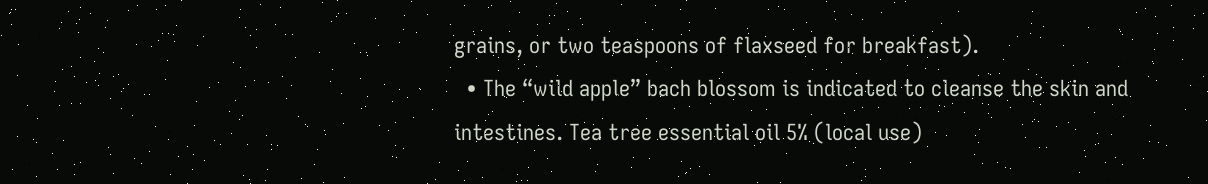grains, or two teaspoons of flaxseed for breakfast).
  • The “wild apple” bach blossom is indicated to cleanse the skin and intestines. Tea tree essential oil 5% (local use)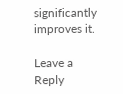significantly improves it.

Leave a Reply